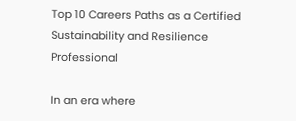Top 10 Careers Paths as a Certified Sustainability and Resilience Professional

In an era where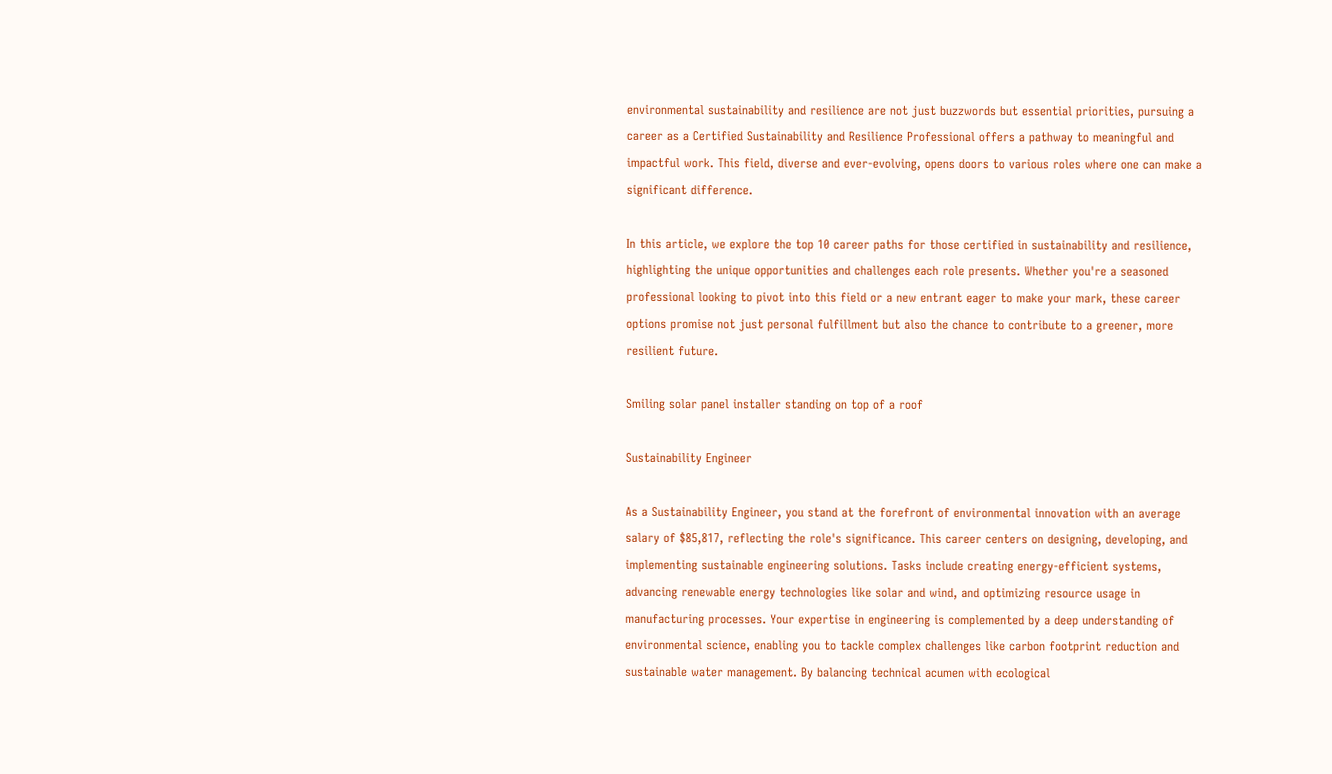environmental sustainability and resilience are not just buzzwords but essential priorities, pursuing a career as a Certified Sustainability and Resilience Professional offers a pathway to meaningful and impactful work. This field, diverse and ever-evolving, opens doors to various roles where one can make a significant difference.

In this article, we explore the top 10 career paths for those certified in sustainability and resilience, highlighting the unique opportunities and challenges each role presents. Whether you're a seasoned professional looking to pivot into this field or a new entrant eager to make your mark, these career options promise not just personal fulfillment but also the chance to contribute to a greener, more resilient future.

Smiling solar panel installer standing on top of a roof

Sustainability Engineer

As a Sustainability Engineer, you stand at the forefront of environmental innovation with an average salary of $85,817, reflecting the role's significance. This career centers on designing, developing, and implementing sustainable engineering solutions. Tasks include creating energy-efficient systems, advancing renewable energy technologies like solar and wind, and optimizing resource usage in manufacturing processes. Your expertise in engineering is complemented by a deep understanding of environmental science, enabling you to tackle complex challenges like carbon footprint reduction and sustainable water management. By balancing technical acumen with ecological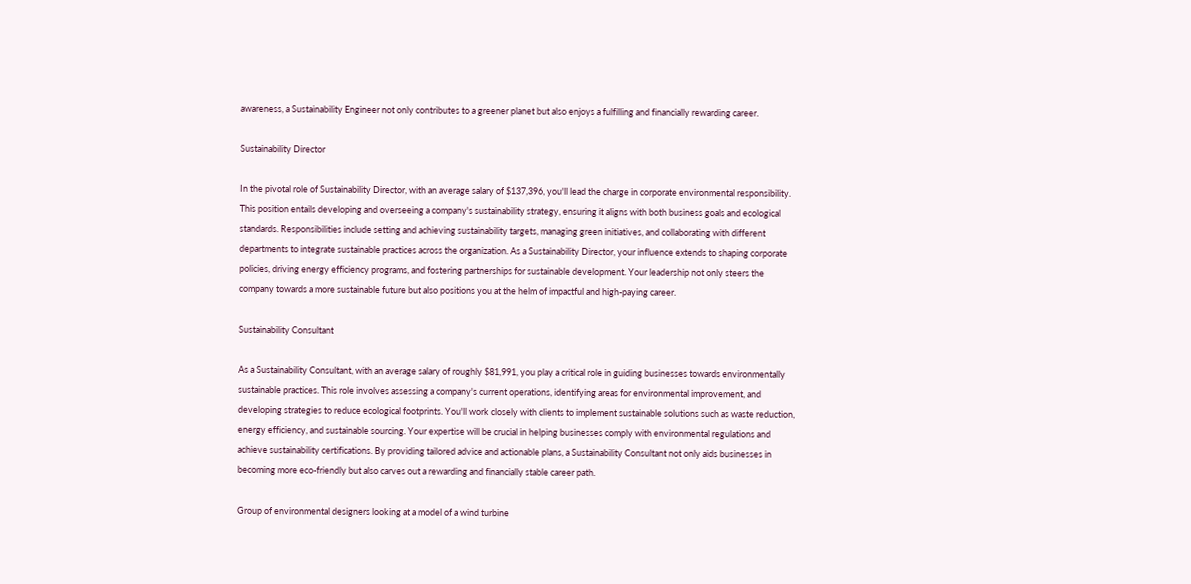awareness, a Sustainability Engineer not only contributes to a greener planet but also enjoys a fulfilling and financially rewarding career.

Sustainability Director

In the pivotal role of Sustainability Director, with an average salary of $137,396, you'll lead the charge in corporate environmental responsibility. This position entails developing and overseeing a company's sustainability strategy, ensuring it aligns with both business goals and ecological standards. Responsibilities include setting and achieving sustainability targets, managing green initiatives, and collaborating with different departments to integrate sustainable practices across the organization. As a Sustainability Director, your influence extends to shaping corporate policies, driving energy efficiency programs, and fostering partnerships for sustainable development. Your leadership not only steers the company towards a more sustainable future but also positions you at the helm of impactful and high-paying career.

Sustainability Consultant

As a Sustainability Consultant, with an average salary of roughly $81,991, you play a critical role in guiding businesses towards environmentally sustainable practices. This role involves assessing a company's current operations, identifying areas for environmental improvement, and developing strategies to reduce ecological footprints. You'll work closely with clients to implement sustainable solutions such as waste reduction, energy efficiency, and sustainable sourcing. Your expertise will be crucial in helping businesses comply with environmental regulations and achieve sustainability certifications. By providing tailored advice and actionable plans, a Sustainability Consultant not only aids businesses in becoming more eco-friendly but also carves out a rewarding and financially stable career path.

Group of environmental designers looking at a model of a wind turbine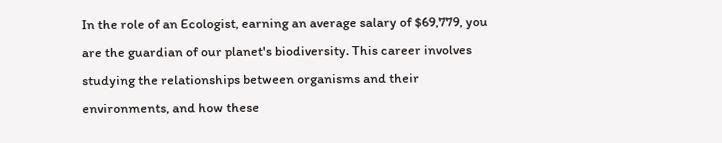In the role of an Ecologist, earning an average salary of $69,779, you are the guardian of our planet's biodiversity. This career involves studying the relationships between organisms and their environments, and how these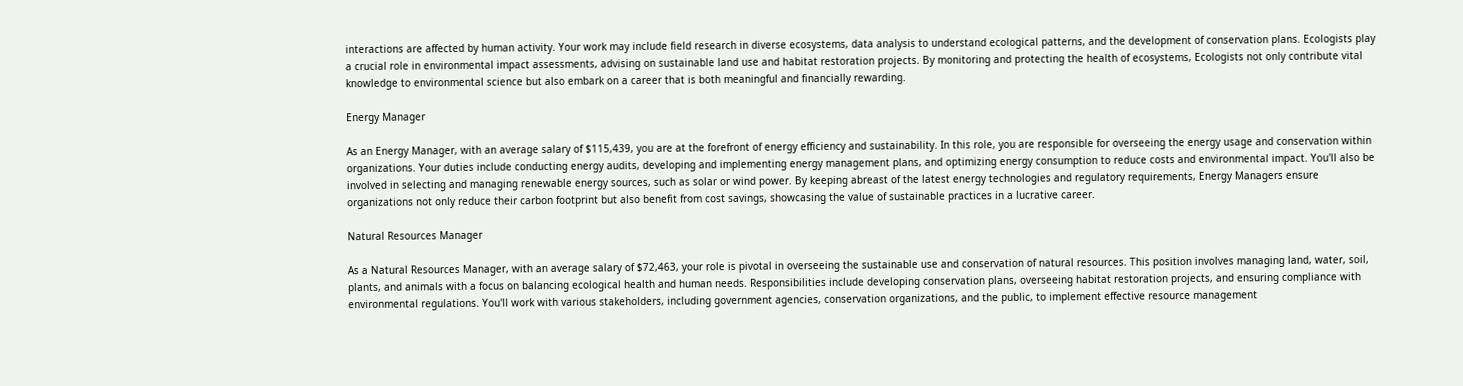interactions are affected by human activity. Your work may include field research in diverse ecosystems, data analysis to understand ecological patterns, and the development of conservation plans. Ecologists play a crucial role in environmental impact assessments, advising on sustainable land use and habitat restoration projects. By monitoring and protecting the health of ecosystems, Ecologists not only contribute vital knowledge to environmental science but also embark on a career that is both meaningful and financially rewarding.

Energy Manager

As an Energy Manager, with an average salary of $115,439, you are at the forefront of energy efficiency and sustainability. In this role, you are responsible for overseeing the energy usage and conservation within organizations. Your duties include conducting energy audits, developing and implementing energy management plans, and optimizing energy consumption to reduce costs and environmental impact. You'll also be involved in selecting and managing renewable energy sources, such as solar or wind power. By keeping abreast of the latest energy technologies and regulatory requirements, Energy Managers ensure organizations not only reduce their carbon footprint but also benefit from cost savings, showcasing the value of sustainable practices in a lucrative career.

Natural Resources Manager

As a Natural Resources Manager, with an average salary of $72,463, your role is pivotal in overseeing the sustainable use and conservation of natural resources. This position involves managing land, water, soil, plants, and animals with a focus on balancing ecological health and human needs. Responsibilities include developing conservation plans, overseeing habitat restoration projects, and ensuring compliance with environmental regulations. You'll work with various stakeholders, including government agencies, conservation organizations, and the public, to implement effective resource management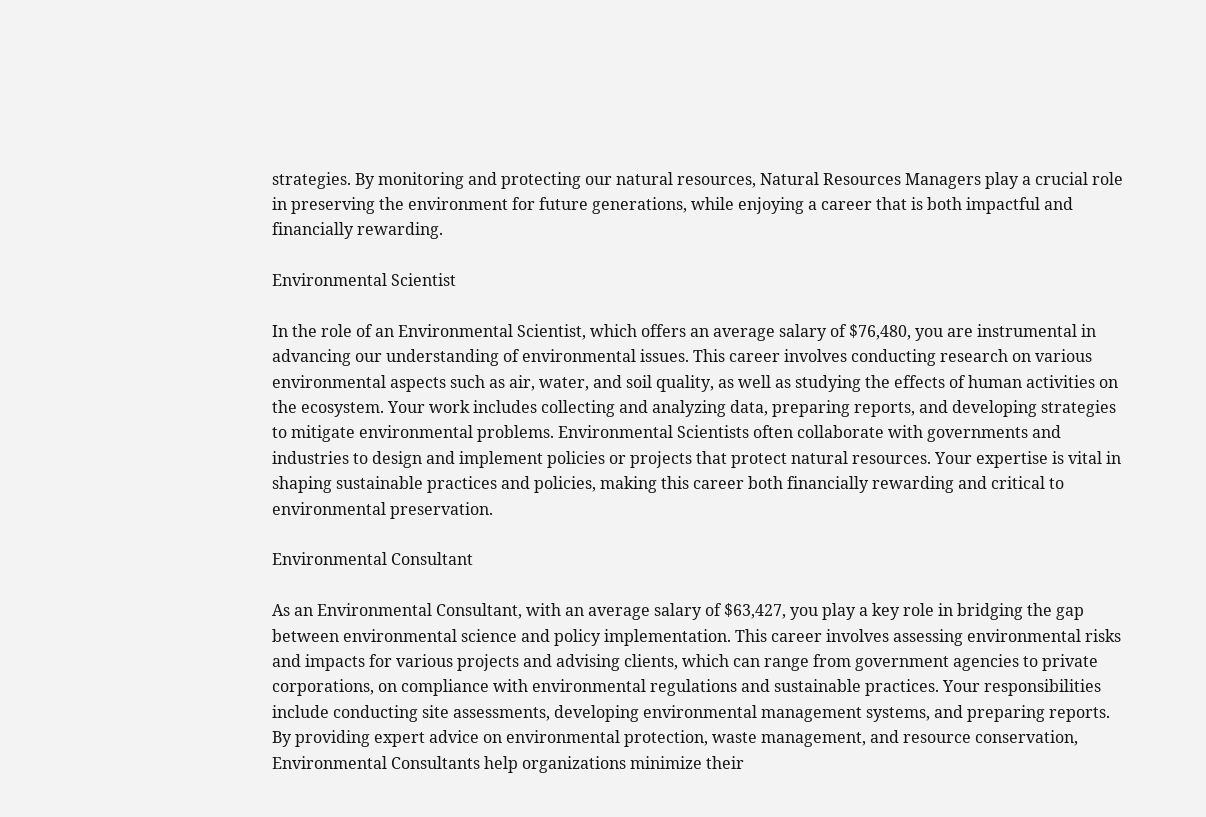strategies. By monitoring and protecting our natural resources, Natural Resources Managers play a crucial role in preserving the environment for future generations, while enjoying a career that is both impactful and financially rewarding.

Environmental Scientist

In the role of an Environmental Scientist, which offers an average salary of $76,480, you are instrumental in advancing our understanding of environmental issues. This career involves conducting research on various environmental aspects such as air, water, and soil quality, as well as studying the effects of human activities on the ecosystem. Your work includes collecting and analyzing data, preparing reports, and developing strategies to mitigate environmental problems. Environmental Scientists often collaborate with governments and industries to design and implement policies or projects that protect natural resources. Your expertise is vital in shaping sustainable practices and policies, making this career both financially rewarding and critical to environmental preservation.

Environmental Consultant

As an Environmental Consultant, with an average salary of $63,427, you play a key role in bridging the gap between environmental science and policy implementation. This career involves assessing environmental risks and impacts for various projects and advising clients, which can range from government agencies to private corporations, on compliance with environmental regulations and sustainable practices. Your responsibilities include conducting site assessments, developing environmental management systems, and preparing reports. By providing expert advice on environmental protection, waste management, and resource conservation, Environmental Consultants help organizations minimize their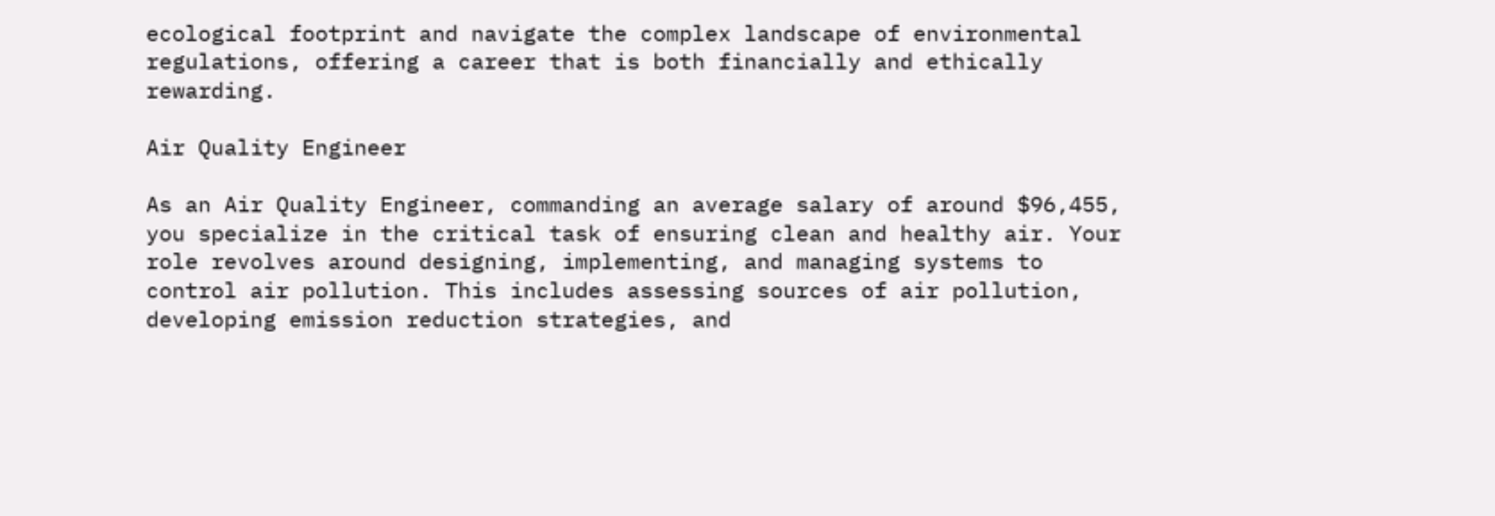ecological footprint and navigate the complex landscape of environmental regulations, offering a career that is both financially and ethically rewarding.

Air Quality Engineer

As an Air Quality Engineer, commanding an average salary of around $96,455, you specialize in the critical task of ensuring clean and healthy air. Your role revolves around designing, implementing, and managing systems to control air pollution. This includes assessing sources of air pollution, developing emission reduction strategies, and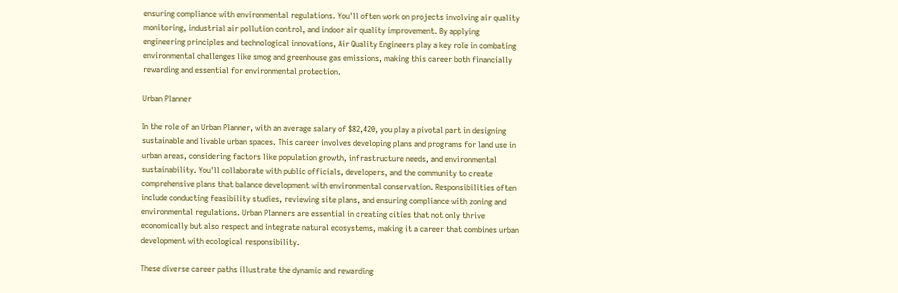ensuring compliance with environmental regulations. You'll often work on projects involving air quality monitoring, industrial air pollution control, and indoor air quality improvement. By applying engineering principles and technological innovations, Air Quality Engineers play a key role in combating environmental challenges like smog and greenhouse gas emissions, making this career both financially rewarding and essential for environmental protection.

Urban Planner

In the role of an Urban Planner, with an average salary of $82,420, you play a pivotal part in designing sustainable and livable urban spaces. This career involves developing plans and programs for land use in urban areas, considering factors like population growth, infrastructure needs, and environmental sustainability. You'll collaborate with public officials, developers, and the community to create comprehensive plans that balance development with environmental conservation. Responsibilities often include conducting feasibility studies, reviewing site plans, and ensuring compliance with zoning and environmental regulations. Urban Planners are essential in creating cities that not only thrive economically but also respect and integrate natural ecosystems, making it a career that combines urban development with ecological responsibility.

These diverse career paths illustrate the dynamic and rewarding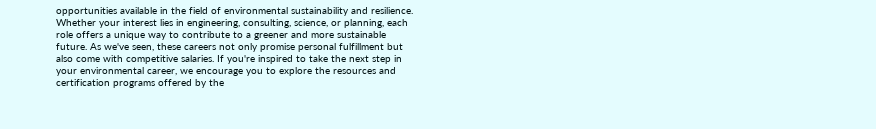opportunities available in the field of environmental sustainability and resilience. Whether your interest lies in engineering, consulting, science, or planning, each role offers a unique way to contribute to a greener and more sustainable future. As we've seen, these careers not only promise personal fulfillment but also come with competitive salaries. If you're inspired to take the next step in your environmental career, we encourage you to explore the resources and certification programs offered by the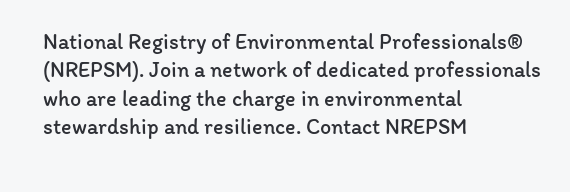National Registry of Environmental Professionals® (NREPSM). Join a network of dedicated professionals who are leading the charge in environmental stewardship and resilience. Contact NREPSM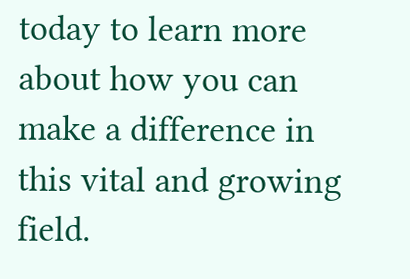today to learn more about how you can make a difference in this vital and growing field.